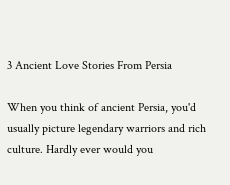3 Ancient Love Stories From Persia

When you think of ancient Persia, you'd usually picture legendary warriors and rich culture. Hardly ever would you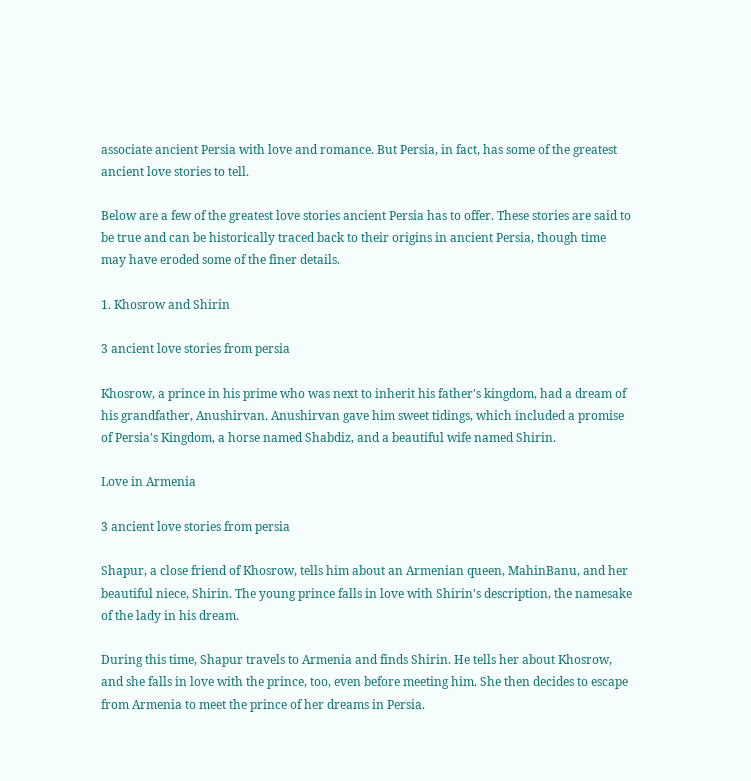associate ancient Persia with love and romance. But Persia, in fact, has some of the greatest ancient love stories to tell.

Below are a few of the greatest love stories ancient Persia has to offer. These stories are said to be true and can be historically traced back to their origins in ancient Persia, though time may have eroded some of the finer details.

1. Khosrow and Shirin

3 ancient love stories from persia

Khosrow, a prince in his prime who was next to inherit his father's kingdom, had a dream of his grandfather, Anushirvan. Anushirvan gave him sweet tidings, which included a promise of Persia's Kingdom, a horse named Shabdiz, and a beautiful wife named Shirin.

Love in Armenia

3 ancient love stories from persia

Shapur, a close friend of Khosrow, tells him about an Armenian queen, MahinBanu, and her beautiful niece, Shirin. The young prince falls in love with Shirin's description, the namesake of the lady in his dream.

During this time, Shapur travels to Armenia and finds Shirin. He tells her about Khosrow, and she falls in love with the prince, too, even before meeting him. She then decides to escape from Armenia to meet the prince of her dreams in Persia.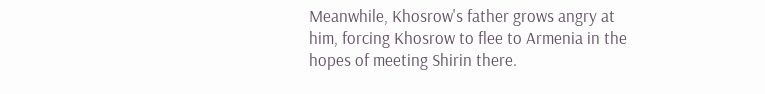Meanwhile, Khosrow's father grows angry at him, forcing Khosrow to flee to Armenia in the hopes of meeting Shirin there.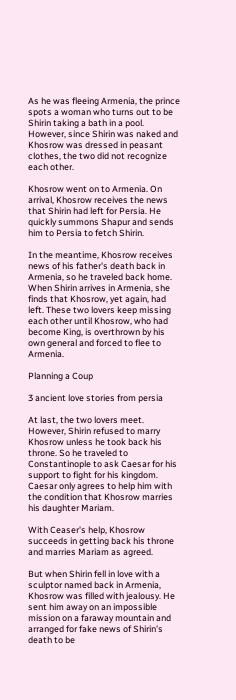As he was fleeing Armenia, the prince spots a woman who turns out to be Shirin taking a bath in a pool. However, since Shirin was naked and Khosrow was dressed in peasant clothes, the two did not recognize each other.

Khosrow went on to Armenia. On arrival, Khosrow receives the news that Shirin had left for Persia. He quickly summons Shapur and sends him to Persia to fetch Shirin.

In the meantime, Khosrow receives news of his father's death back in Armenia, so he traveled back home. When Shirin arrives in Armenia, she finds that Khosrow, yet again, had left. These two lovers keep missing each other until Khosrow, who had become King, is overthrown by his own general and forced to flee to Armenia.

Planning a Coup

3 ancient love stories from persia

At last, the two lovers meet. However, Shirin refused to marry Khosrow unless he took back his throne. So he traveled to Constantinople to ask Caesar for his support to fight for his kingdom. Caesar only agrees to help him with the condition that Khosrow marries his daughter Mariam.

With Ceaser's help, Khosrow succeeds in getting back his throne and marries Mariam as agreed.

But when Shirin fell in love with a sculptor named back in Armenia, Khosrow was filled with jealousy. He sent him away on an impossible mission on a faraway mountain and arranged for fake news of Shirin's death to be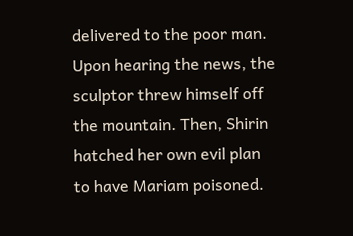delivered to the poor man. Upon hearing the news, the sculptor threw himself off the mountain. Then, Shirin hatched her own evil plan to have Mariam poisoned.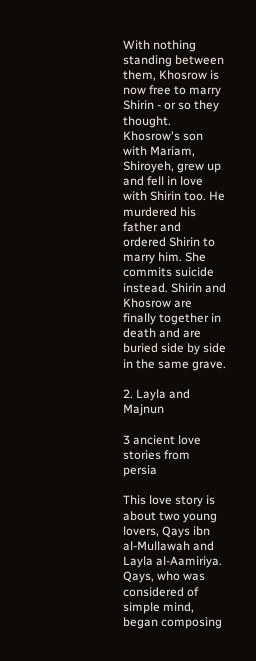With nothing standing between them, Khosrow is now free to marry Shirin - or so they thought. Khosrow's son with Mariam, Shiroyeh, grew up and fell in love with Shirin too. He murdered his father and ordered Shirin to marry him. She commits suicide instead. Shirin and Khosrow are finally together in death and are buried side by side in the same grave.

2. Layla and Majnun

3 ancient love stories from persia

This love story is about two young lovers, Qays ibn al-Mullawah and Layla al-Aamiriya. Qays, who was considered of simple mind, began composing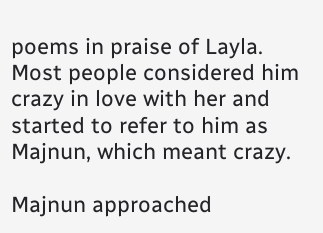poems in praise of Layla. Most people considered him crazy in love with her and started to refer to him as Majnun, which meant crazy.

Majnun approached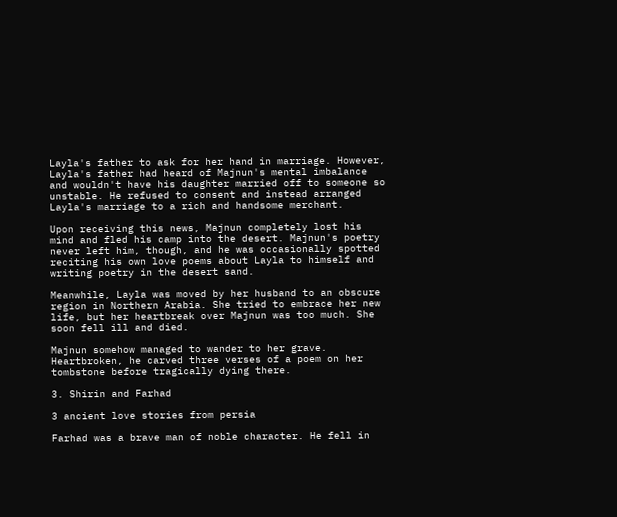Layla's father to ask for her hand in marriage. However, Layla's father had heard of Majnun's mental imbalance and wouldn't have his daughter married off to someone so unstable. He refused to consent and instead arranged Layla's marriage to a rich and handsome merchant.

Upon receiving this news, Majnun completely lost his mind and fled his camp into the desert. Majnun's poetry never left him, though, and he was occasionally spotted reciting his own love poems about Layla to himself and writing poetry in the desert sand.

Meanwhile, Layla was moved by her husband to an obscure region in Northern Arabia. She tried to embrace her new life, but her heartbreak over Majnun was too much. She soon fell ill and died.

Majnun somehow managed to wander to her grave. Heartbroken, he carved three verses of a poem on her tombstone before tragically dying there.

3. Shirin and Farhad

3 ancient love stories from persia

Farhad was a brave man of noble character. He fell in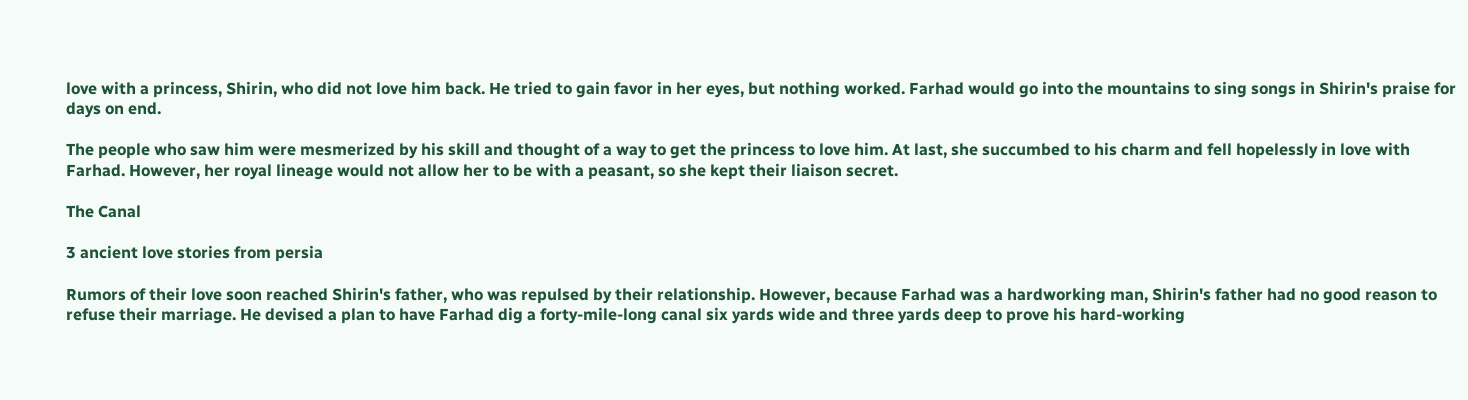love with a princess, Shirin, who did not love him back. He tried to gain favor in her eyes, but nothing worked. Farhad would go into the mountains to sing songs in Shirin's praise for days on end.

The people who saw him were mesmerized by his skill and thought of a way to get the princess to love him. At last, she succumbed to his charm and fell hopelessly in love with Farhad. However, her royal lineage would not allow her to be with a peasant, so she kept their liaison secret.

The Canal

3 ancient love stories from persia

Rumors of their love soon reached Shirin's father, who was repulsed by their relationship. However, because Farhad was a hardworking man, Shirin's father had no good reason to refuse their marriage. He devised a plan to have Farhad dig a forty-mile-long canal six yards wide and three yards deep to prove his hard-working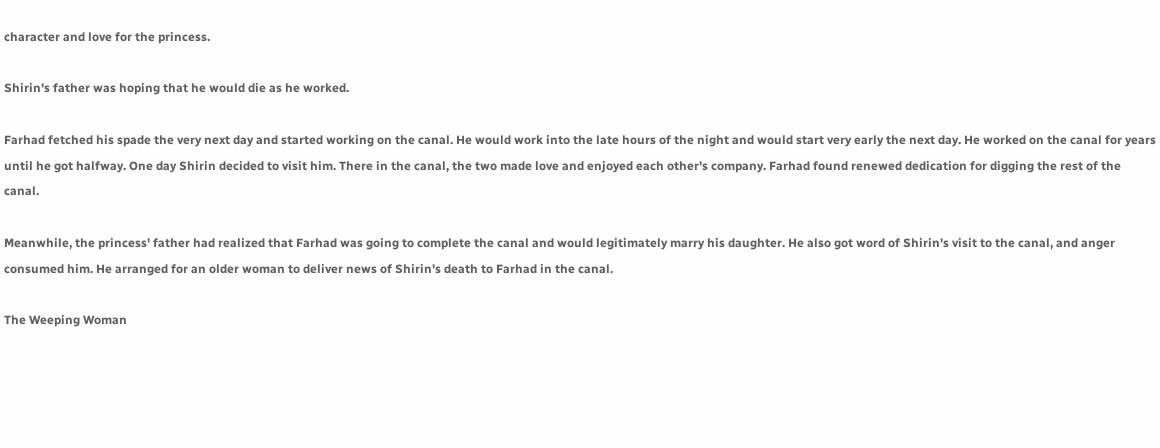character and love for the princess.

Shirin's father was hoping that he would die as he worked.

Farhad fetched his spade the very next day and started working on the canal. He would work into the late hours of the night and would start very early the next day. He worked on the canal for years until he got halfway. One day Shirin decided to visit him. There in the canal, the two made love and enjoyed each other's company. Farhad found renewed dedication for digging the rest of the canal.

Meanwhile, the princess' father had realized that Farhad was going to complete the canal and would legitimately marry his daughter. He also got word of Shirin's visit to the canal, and anger consumed him. He arranged for an older woman to deliver news of Shirin's death to Farhad in the canal.

The Weeping Woman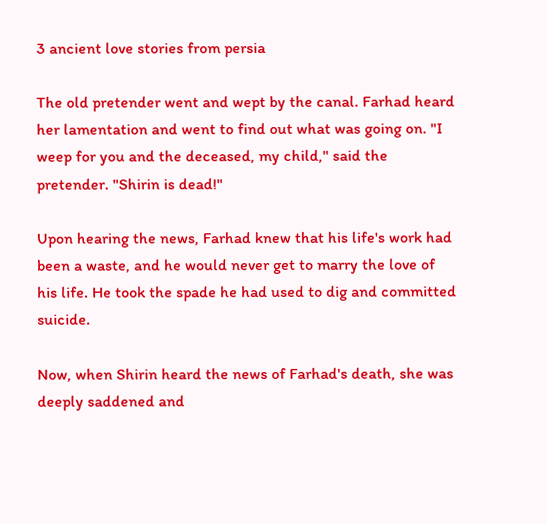3 ancient love stories from persia

The old pretender went and wept by the canal. Farhad heard her lamentation and went to find out what was going on. "I weep for you and the deceased, my child," said the pretender. "Shirin is dead!"

Upon hearing the news, Farhad knew that his life's work had been a waste, and he would never get to marry the love of his life. He took the spade he had used to dig and committed suicide.

Now, when Shirin heard the news of Farhad's death, she was deeply saddened and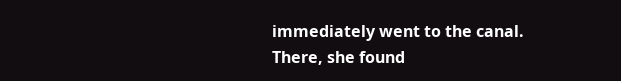immediately went to the canal. There, she found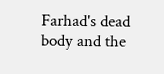Farhad's dead body and the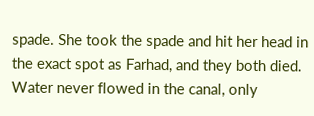spade. She took the spade and hit her head in the exact spot as Farhad, and they both died. Water never flowed in the canal, only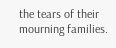the tears of their mourning families.